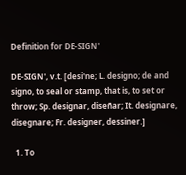Definition for DE-SIGN'

DE-SIGN', v.t. [desi'ne; L. designo; de and signo, to seal or stamp, that is, to set or throw; Sp. designar, diseñar; It. designare, disegnare; Fr. designer, dessiner.]

  1. To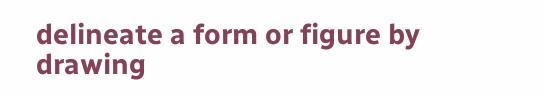delineate a form or figure by drawing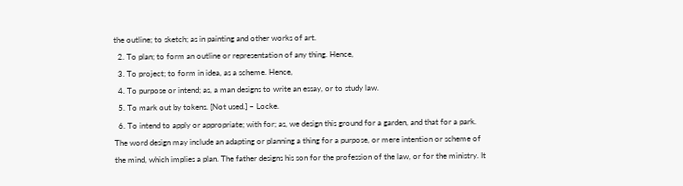the outline; to sketch; as in painting and other works of art.
  2. To plan; to form an outline or representation of any thing. Hence,
  3. To project; to form in idea, as a scheme. Hence,
  4. To purpose or intend; as, a man designs to write an essay, or to study law.
  5. To mark out by tokens. [Not used.] – Locke.
  6. To intend to apply or appropriate; with for; as, we design this ground for a garden, and that for a park. The word design may include an adapting or planning a thing for a purpose, or mere intention or scheme of the mind, which implies a plan. The father designs his son for the profession of the law, or for the ministry. It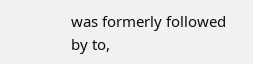was formerly followed by to,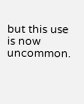but this use is now uncommon.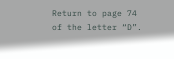Return to page 74 of the letter “D”.